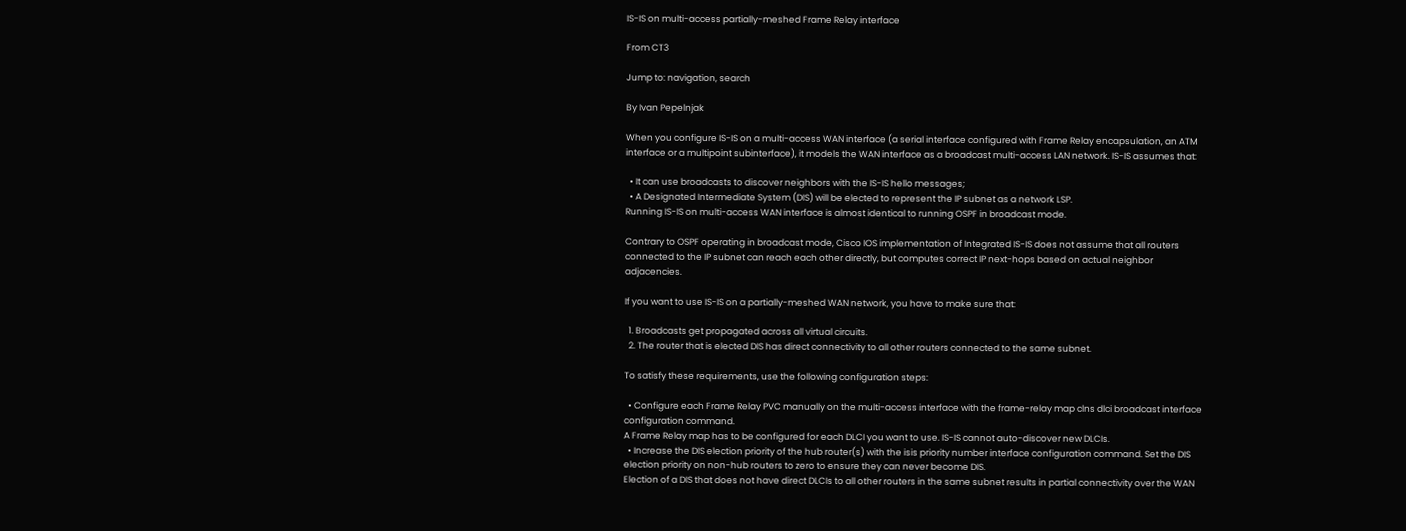IS-IS on multi-access partially-meshed Frame Relay interface

From CT3

Jump to: navigation, search

By Ivan Pepelnjak

When you configure IS-IS on a multi-access WAN interface (a serial interface configured with Frame Relay encapsulation, an ATM interface or a multipoint subinterface), it models the WAN interface as a broadcast multi-access LAN network. IS-IS assumes that:

  • It can use broadcasts to discover neighbors with the IS-IS hello messages;
  • A Designated Intermediate System (DIS) will be elected to represent the IP subnet as a network LSP.
Running IS-IS on multi-access WAN interface is almost identical to running OSPF in broadcast mode.

Contrary to OSPF operating in broadcast mode, Cisco IOS implementation of Integrated IS-IS does not assume that all routers connected to the IP subnet can reach each other directly, but computes correct IP next-hops based on actual neighbor adjacencies.

If you want to use IS-IS on a partially-meshed WAN network, you have to make sure that:

  1. Broadcasts get propagated across all virtual circuits.
  2. The router that is elected DIS has direct connectivity to all other routers connected to the same subnet.

To satisfy these requirements, use the following configuration steps:

  • Configure each Frame Relay PVC manually on the multi-access interface with the frame-relay map clns dlci broadcast interface configuration command.
A Frame Relay map has to be configured for each DLCI you want to use. IS-IS cannot auto-discover new DLCIs.
  • Increase the DIS election priority of the hub router(s) with the isis priority number interface configuration command. Set the DIS election priority on non-hub routers to zero to ensure they can never become DIS.
Election of a DIS that does not have direct DLCIs to all other routers in the same subnet results in partial connectivity over the WAN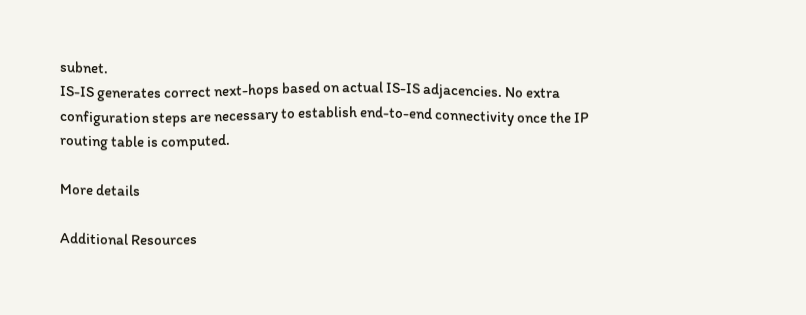subnet.
IS-IS generates correct next-hops based on actual IS-IS adjacencies. No extra configuration steps are necessary to establish end-to-end connectivity once the IP routing table is computed.

More details

Additional Resources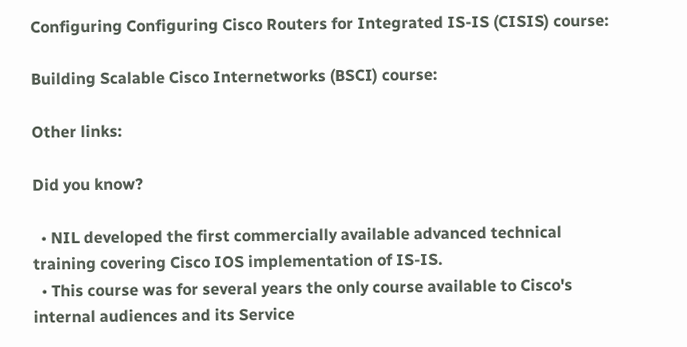Configuring Configuring Cisco Routers for Integrated IS-IS (CISIS) course:

Building Scalable Cisco Internetworks (BSCI) course:

Other links:

Did you know?

  • NIL developed the first commercially available advanced technical training covering Cisco IOS implementation of IS-IS.
  • This course was for several years the only course available to Cisco's internal audiences and its Service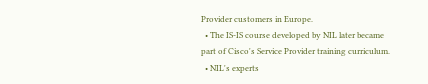Provider customers in Europe.
  • The IS-IS course developed by NIL later became part of Cisco's Service Provider training curriculum.
  • NIL's experts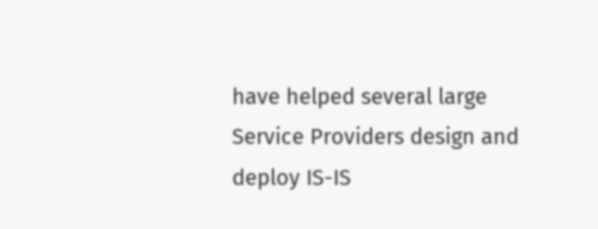have helped several large Service Providers design and deploy IS-IS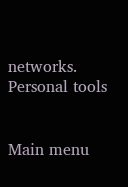networks.
Personal tools


Main menu